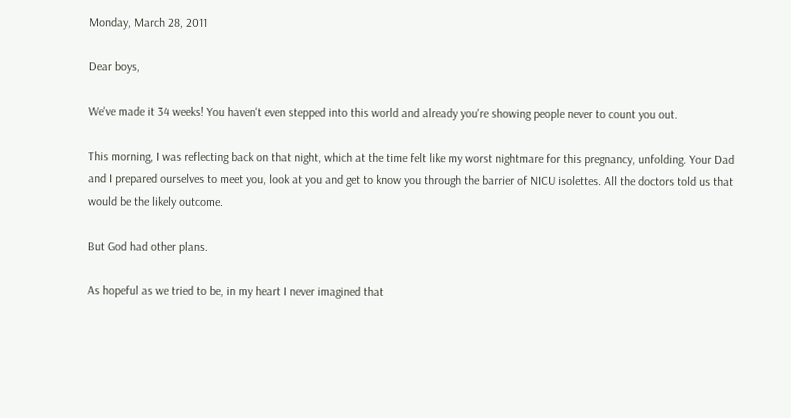Monday, March 28, 2011

Dear boys,

We've made it 34 weeks! You haven't even stepped into this world and already you're showing people never to count you out.

This morning, I was reflecting back on that night, which at the time felt like my worst nightmare for this pregnancy, unfolding. Your Dad and I prepared ourselves to meet you, look at you and get to know you through the barrier of NICU isolettes. All the doctors told us that would be the likely outcome.

But God had other plans.

As hopeful as we tried to be, in my heart I never imagined that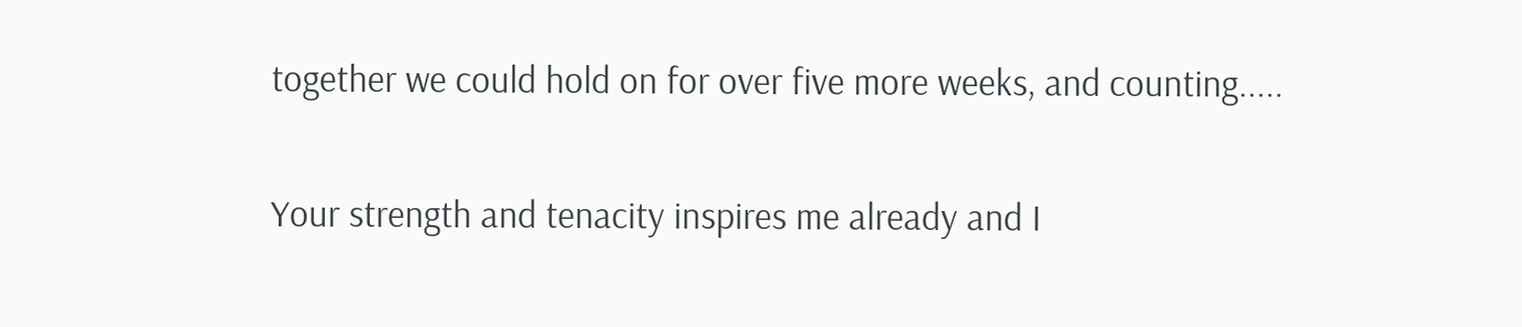together we could hold on for over five more weeks, and counting.....

Your strength and tenacity inspires me already and I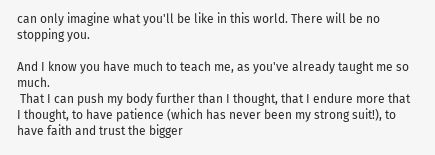can only imagine what you'll be like in this world. There will be no stopping you.

And I know you have much to teach me, as you've already taught me so much.
 That I can push my body further than I thought, that I endure more that I thought, to have patience (which has never been my strong suit!), to have faith and trust the bigger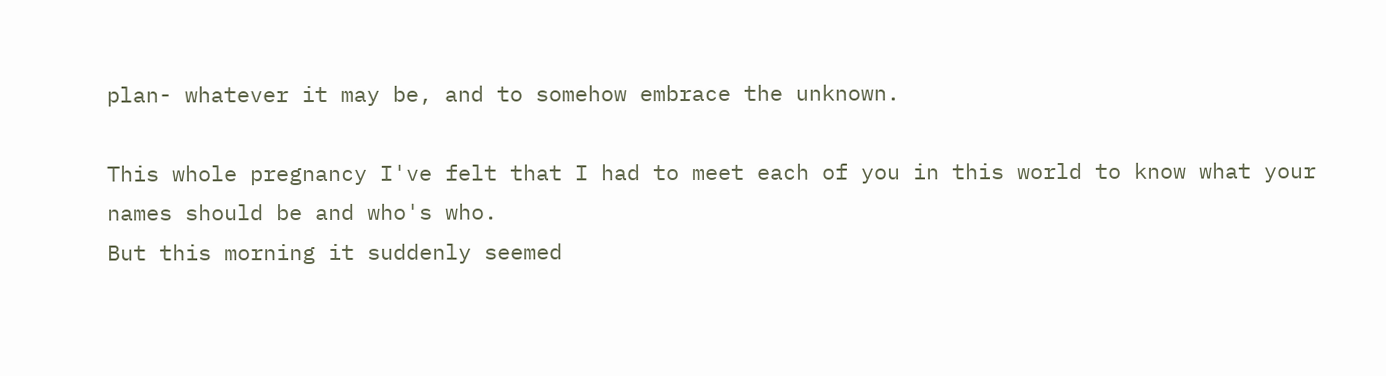plan- whatever it may be, and to somehow embrace the unknown.

This whole pregnancy I've felt that I had to meet each of you in this world to know what your names should be and who's who.
But this morning it suddenly seemed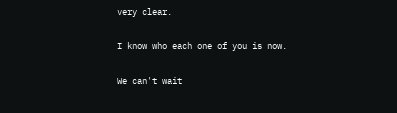very clear.

I know who each one of you is now.

We can't wait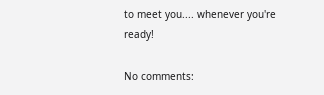to meet you.... whenever you're ready!

No comments: